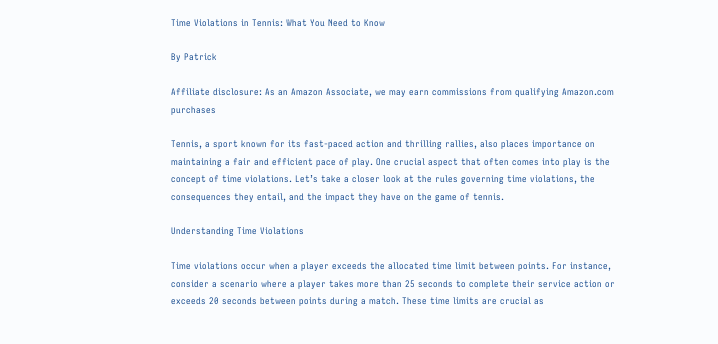Time Violations in Tennis: What You Need to Know

By Patrick

Affiliate disclosure: As an Amazon Associate, we may earn commissions from qualifying Amazon.com purchases

Tennis, a sport known for its fast-paced action and thrilling rallies, also places importance on maintaining a fair and efficient pace of play. One crucial aspect that often comes into play is the concept of time violations. Let’s take a closer look at the rules governing time violations, the consequences they entail, and the impact they have on the game of tennis.

Understanding Time Violations

Time violations occur when a player exceeds the allocated time limit between points. For instance, consider a scenario where a player takes more than 25 seconds to complete their service action or exceeds 20 seconds between points during a match. These time limits are crucial as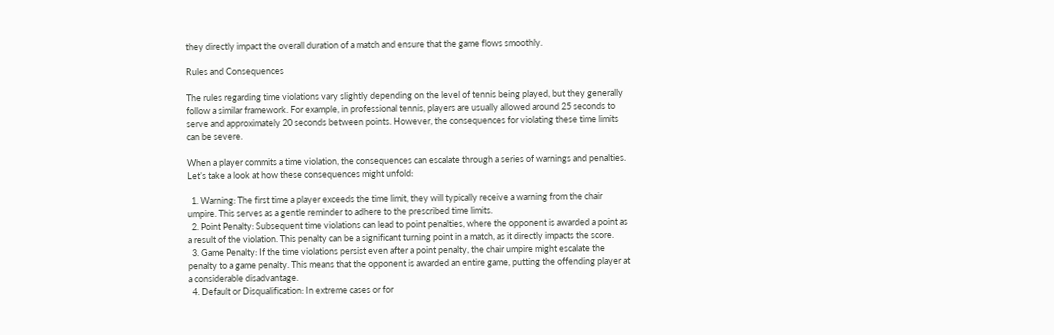they directly impact the overall duration of a match and ensure that the game flows smoothly.

Rules and Consequences

The rules regarding time violations vary slightly depending on the level of tennis being played, but they generally follow a similar framework. For example, in professional tennis, players are usually allowed around 25 seconds to serve and approximately 20 seconds between points. However, the consequences for violating these time limits can be severe.

When a player commits a time violation, the consequences can escalate through a series of warnings and penalties. Let’s take a look at how these consequences might unfold:

  1. Warning: The first time a player exceeds the time limit, they will typically receive a warning from the chair umpire. This serves as a gentle reminder to adhere to the prescribed time limits.
  2. Point Penalty: Subsequent time violations can lead to point penalties, where the opponent is awarded a point as a result of the violation. This penalty can be a significant turning point in a match, as it directly impacts the score.
  3. Game Penalty: If the time violations persist even after a point penalty, the chair umpire might escalate the penalty to a game penalty. This means that the opponent is awarded an entire game, putting the offending player at a considerable disadvantage.
  4. Default or Disqualification: In extreme cases or for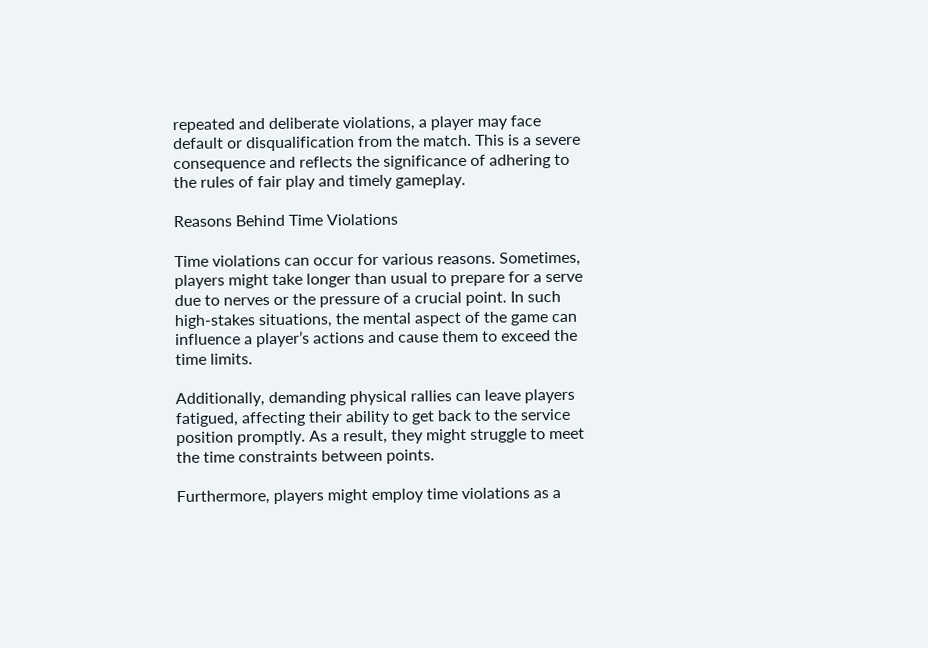repeated and deliberate violations, a player may face default or disqualification from the match. This is a severe consequence and reflects the significance of adhering to the rules of fair play and timely gameplay.

Reasons Behind Time Violations

Time violations can occur for various reasons. Sometimes, players might take longer than usual to prepare for a serve due to nerves or the pressure of a crucial point. In such high-stakes situations, the mental aspect of the game can influence a player’s actions and cause them to exceed the time limits.

Additionally, demanding physical rallies can leave players fatigued, affecting their ability to get back to the service position promptly. As a result, they might struggle to meet the time constraints between points.

Furthermore, players might employ time violations as a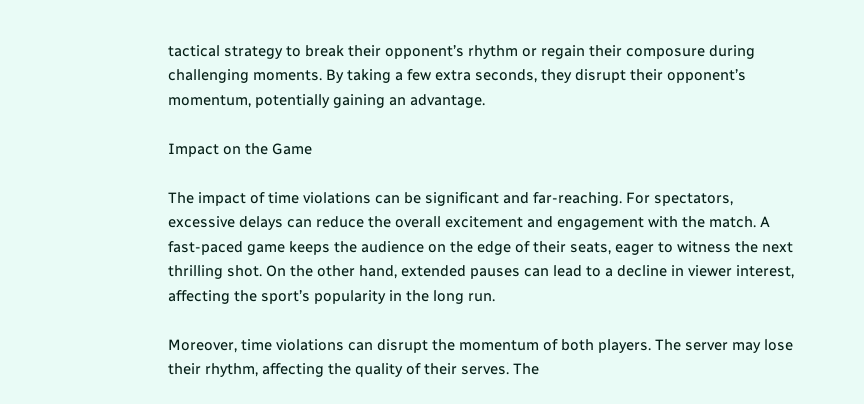tactical strategy to break their opponent’s rhythm or regain their composure during challenging moments. By taking a few extra seconds, they disrupt their opponent’s momentum, potentially gaining an advantage.

Impact on the Game

The impact of time violations can be significant and far-reaching. For spectators, excessive delays can reduce the overall excitement and engagement with the match. A fast-paced game keeps the audience on the edge of their seats, eager to witness the next thrilling shot. On the other hand, extended pauses can lead to a decline in viewer interest, affecting the sport’s popularity in the long run.

Moreover, time violations can disrupt the momentum of both players. The server may lose their rhythm, affecting the quality of their serves. The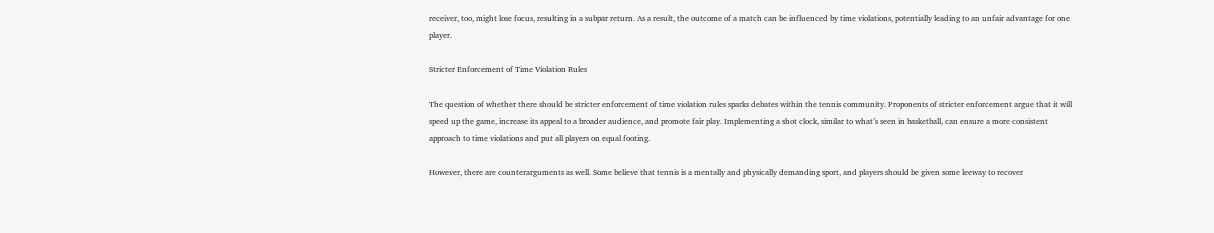receiver, too, might lose focus, resulting in a subpar return. As a result, the outcome of a match can be influenced by time violations, potentially leading to an unfair advantage for one player.

Stricter Enforcement of Time Violation Rules

The question of whether there should be stricter enforcement of time violation rules sparks debates within the tennis community. Proponents of stricter enforcement argue that it will speed up the game, increase its appeal to a broader audience, and promote fair play. Implementing a shot clock, similar to what’s seen in basketball, can ensure a more consistent approach to time violations and put all players on equal footing.

However, there are counterarguments as well. Some believe that tennis is a mentally and physically demanding sport, and players should be given some leeway to recover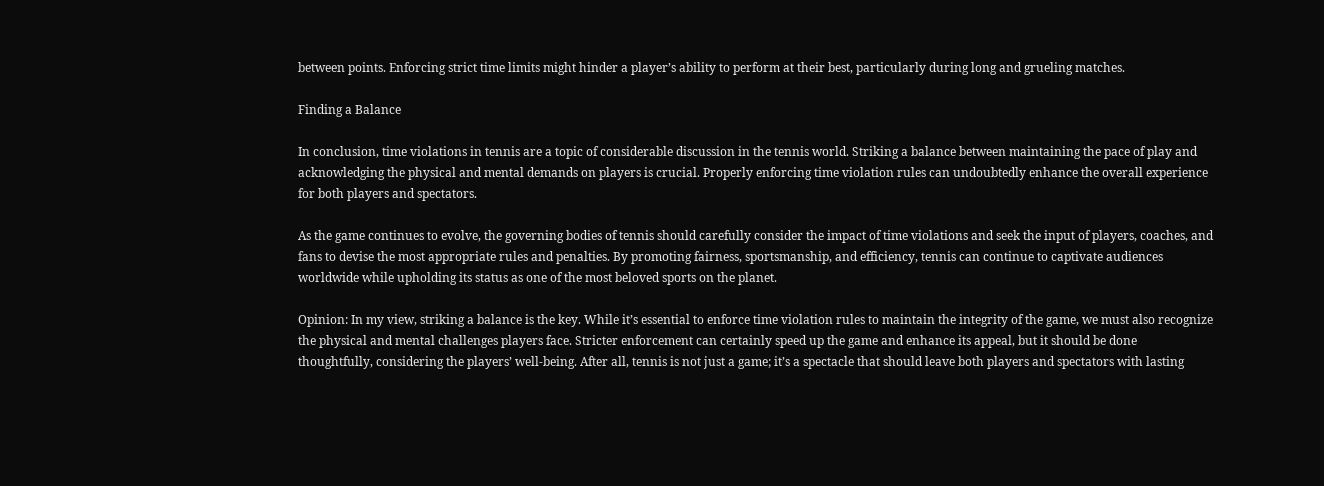between points. Enforcing strict time limits might hinder a player’s ability to perform at their best, particularly during long and grueling matches.

Finding a Balance

In conclusion, time violations in tennis are a topic of considerable discussion in the tennis world. Striking a balance between maintaining the pace of play and acknowledging the physical and mental demands on players is crucial. Properly enforcing time violation rules can undoubtedly enhance the overall experience for both players and spectators.

As the game continues to evolve, the governing bodies of tennis should carefully consider the impact of time violations and seek the input of players, coaches, and fans to devise the most appropriate rules and penalties. By promoting fairness, sportsmanship, and efficiency, tennis can continue to captivate audiences worldwide while upholding its status as one of the most beloved sports on the planet.

Opinion: In my view, striking a balance is the key. While it’s essential to enforce time violation rules to maintain the integrity of the game, we must also recognize the physical and mental challenges players face. Stricter enforcement can certainly speed up the game and enhance its appeal, but it should be done thoughtfully, considering the players’ well-being. After all, tennis is not just a game; it’s a spectacle that should leave both players and spectators with lasting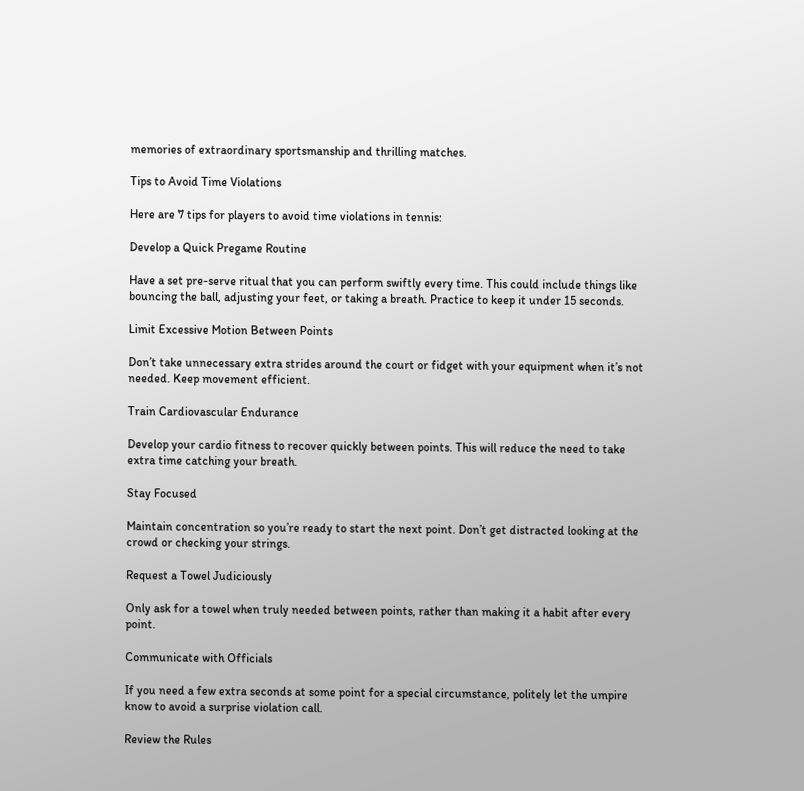memories of extraordinary sportsmanship and thrilling matches.

Tips to Avoid Time Violations

Here are 7 tips for players to avoid time violations in tennis:

Develop a Quick Pregame Routine

Have a set pre-serve ritual that you can perform swiftly every time. This could include things like bouncing the ball, adjusting your feet, or taking a breath. Practice to keep it under 15 seconds.

Limit Excessive Motion Between Points

Don’t take unnecessary extra strides around the court or fidget with your equipment when it’s not needed. Keep movement efficient.

Train Cardiovascular Endurance

Develop your cardio fitness to recover quickly between points. This will reduce the need to take extra time catching your breath.

Stay Focused

Maintain concentration so you’re ready to start the next point. Don’t get distracted looking at the crowd or checking your strings.

Request a Towel Judiciously

Only ask for a towel when truly needed between points, rather than making it a habit after every point.

Communicate with Officials

If you need a few extra seconds at some point for a special circumstance, politely let the umpire know to avoid a surprise violation call.

Review the Rules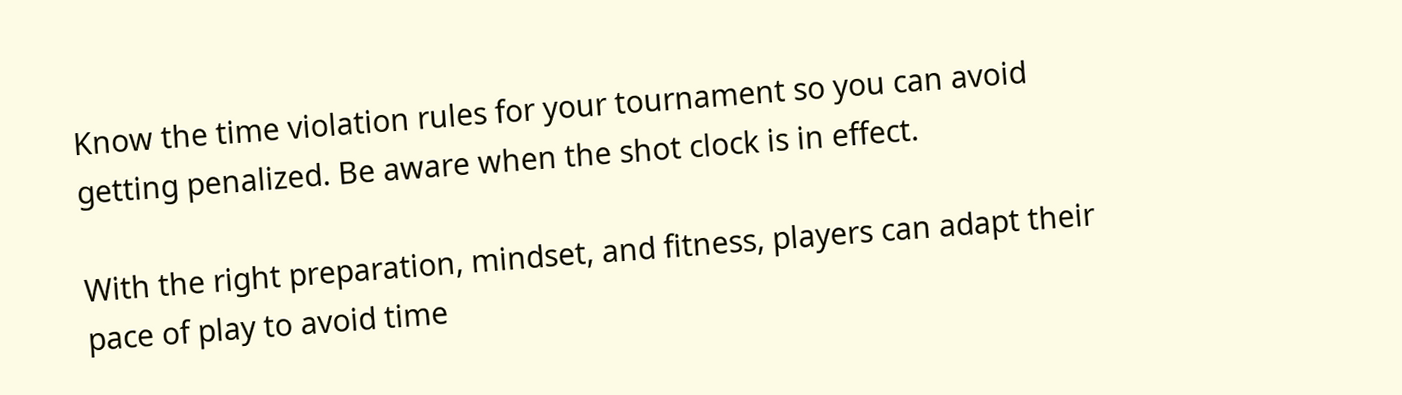Know the time violation rules for your tournament so you can avoid getting penalized. Be aware when the shot clock is in effect.

With the right preparation, mindset, and fitness, players can adapt their pace of play to avoid time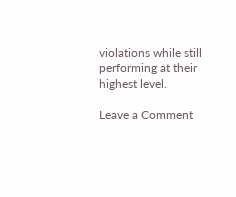violations while still performing at their highest level.

Leave a Comment